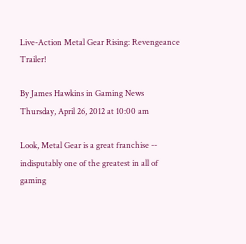Live-Action Metal Gear Rising: Revengeance Trailer!

By James Hawkins in Gaming News
Thursday, April 26, 2012 at 10:00 am

Look, Metal Gear is a great franchise -- indisputably one of the greatest in all of gaming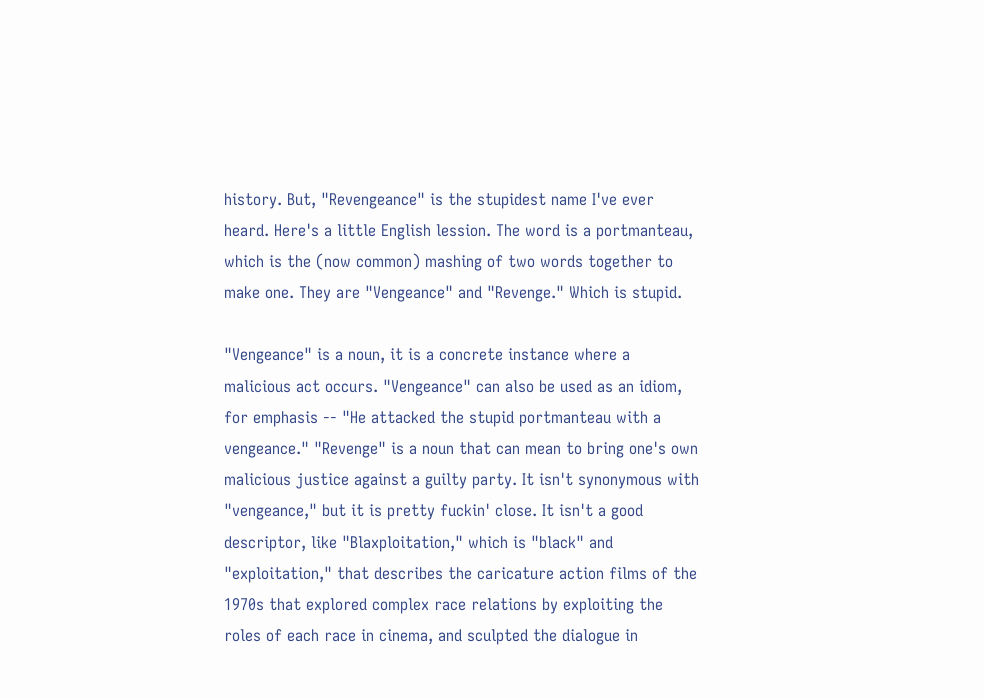history. But, "Revengeance" is the stupidest name I've ever heard. Here's a little English lession. The word is a portmanteau, which is the (now common) mashing of two words together to make one. They are "Vengeance" and "Revenge." Which is stupid.

"Vengeance" is a noun, it is a concrete instance where a malicious act occurs. "Vengeance" can also be used as an idiom, for emphasis -- "He attacked the stupid portmanteau with a vengeance." "Revenge" is a noun that can mean to bring one's own malicious justice against a guilty party. It isn't synonymous with "vengeance," but it is pretty fuckin' close. It isn't a good descriptor, like "Blaxploitation," which is "black" and "exploitation," that describes the caricature action films of the 1970s that explored complex race relations by exploiting the roles of each race in cinema, and sculpted the dialogue in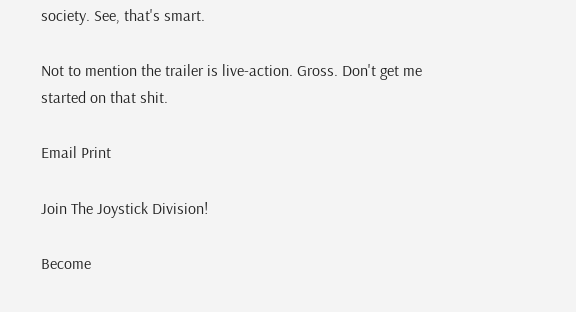society. See, that's smart.

Not to mention the trailer is live-action. Gross. Don't get me started on that shit.

Email Print

Join The Joystick Division!

Become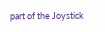part of the Joystick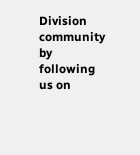Division community by following us on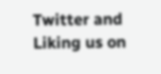Twitter and Liking us on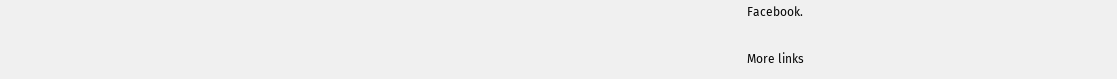Facebook.

More links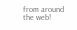from around the web!